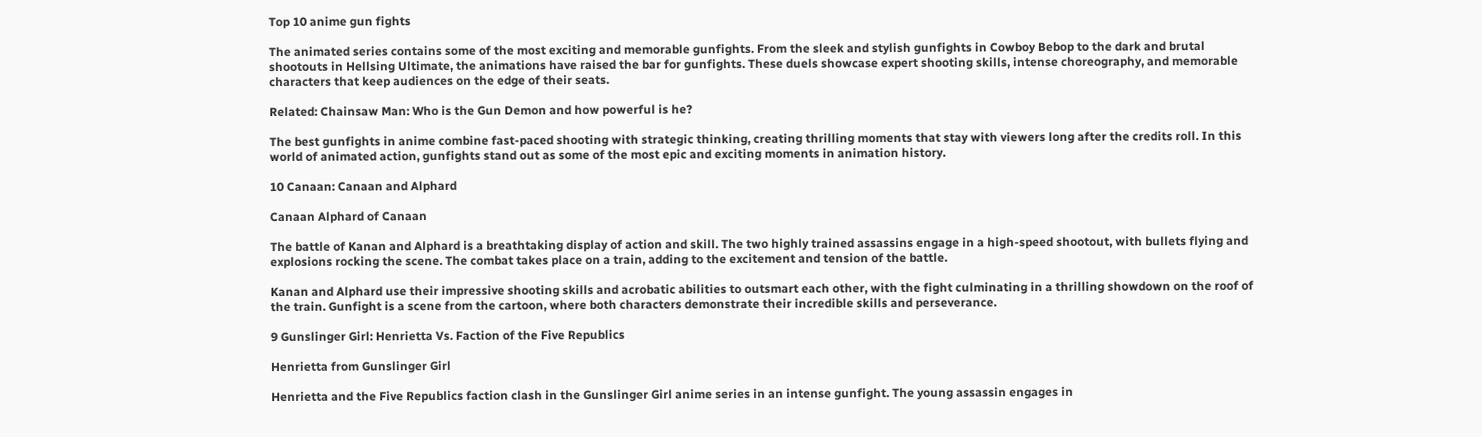Top 10 anime gun fights

The animated series contains some of the most exciting and memorable gunfights. From the sleek and stylish gunfights in Cowboy Bebop to the dark and brutal shootouts in Hellsing Ultimate, the animations have raised the bar for gunfights. These duels showcase expert shooting skills, intense choreography, and memorable characters that keep audiences on the edge of their seats.

Related: Chainsaw Man: Who is the Gun Demon and how powerful is he?

The best gunfights in anime combine fast-paced shooting with strategic thinking, creating thrilling moments that stay with viewers long after the credits roll. In this world of animated action, gunfights stand out as some of the most epic and exciting moments in animation history.

10 Canaan: Canaan and Alphard

Canaan Alphard of Canaan

The battle of Kanan and Alphard is a breathtaking display of action and skill. The two highly trained assassins engage in a high-speed shootout, with bullets flying and explosions rocking the scene. The combat takes place on a train, adding to the excitement and tension of the battle.

Kanan and Alphard use their impressive shooting skills and acrobatic abilities to outsmart each other, with the fight culminating in a thrilling showdown on the roof of the train. Gunfight is a scene from the cartoon, where both characters demonstrate their incredible skills and perseverance.

9 Gunslinger Girl: Henrietta Vs. Faction of the Five Republics

Henrietta from Gunslinger Girl

Henrietta and the Five Republics faction clash in the Gunslinger Girl anime series in an intense gunfight. The young assassin engages in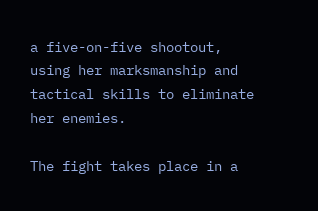a five-on-five shootout, using her marksmanship and tactical skills to eliminate her enemies.

The fight takes place in a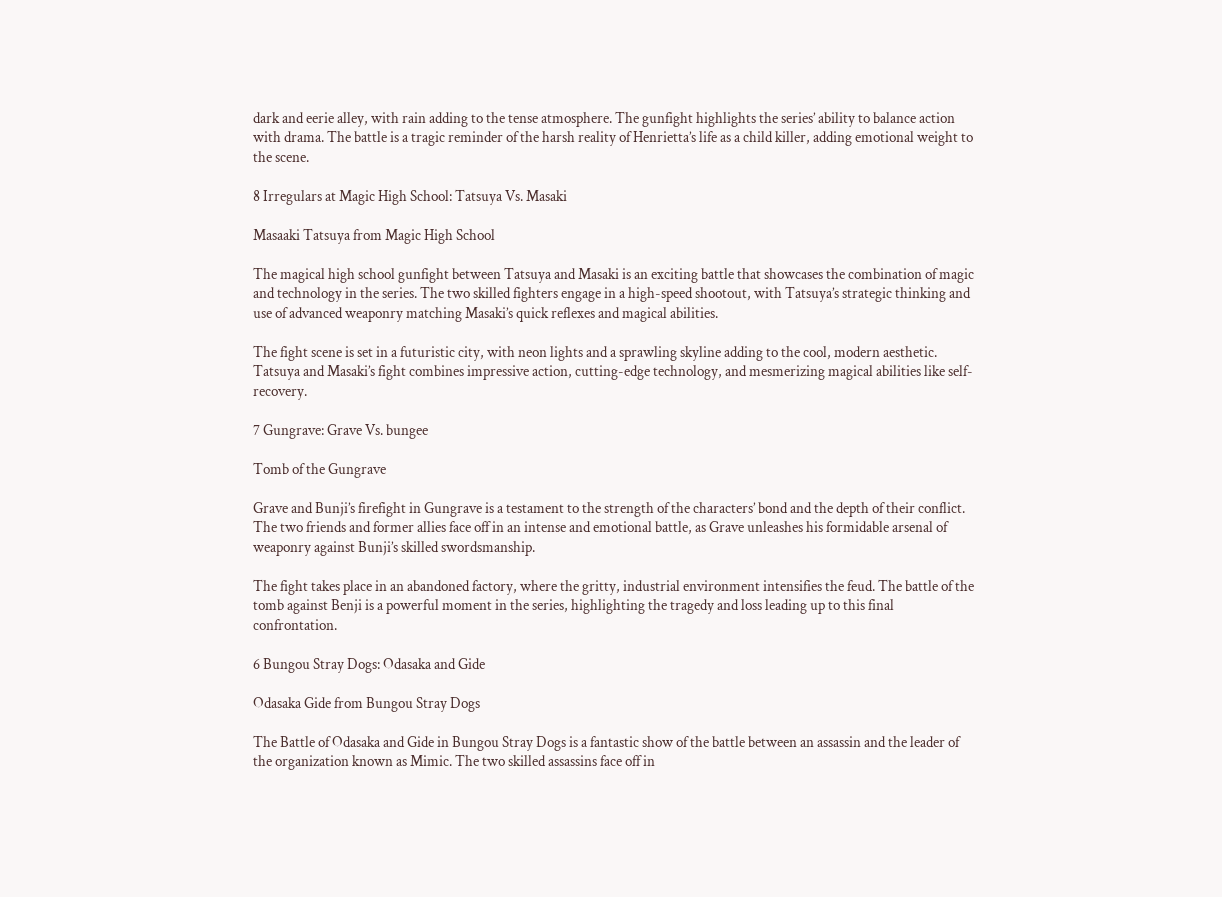dark and eerie alley, with rain adding to the tense atmosphere. The gunfight highlights the series’ ability to balance action with drama. The battle is a tragic reminder of the harsh reality of Henrietta’s life as a child killer, adding emotional weight to the scene.

8 Irregulars at Magic High School: Tatsuya Vs. Masaki

Masaaki Tatsuya from Magic High School

The magical high school gunfight between Tatsuya and Masaki is an exciting battle that showcases the combination of magic and technology in the series. The two skilled fighters engage in a high-speed shootout, with Tatsuya’s strategic thinking and use of advanced weaponry matching Masaki’s quick reflexes and magical abilities.

The fight scene is set in a futuristic city, with neon lights and a sprawling skyline adding to the cool, modern aesthetic. Tatsuya and Masaki’s fight combines impressive action, cutting-edge technology, and mesmerizing magical abilities like self-recovery.

7 Gungrave: Grave Vs. bungee

Tomb of the Gungrave

Grave and Bunji’s firefight in Gungrave is a testament to the strength of the characters’ bond and the depth of their conflict. The two friends and former allies face off in an intense and emotional battle, as Grave unleashes his formidable arsenal of weaponry against Bunji’s skilled swordsmanship.

The fight takes place in an abandoned factory, where the gritty, industrial environment intensifies the feud. The battle of the tomb against Benji is a powerful moment in the series, highlighting the tragedy and loss leading up to this final confrontation.

6 Bungou Stray Dogs: Odasaka and Gide

Odasaka Gide from Bungou Stray Dogs

The Battle of Odasaka and Gide in Bungou Stray Dogs is a fantastic show of the battle between an assassin and the leader of the organization known as Mimic. The two skilled assassins face off in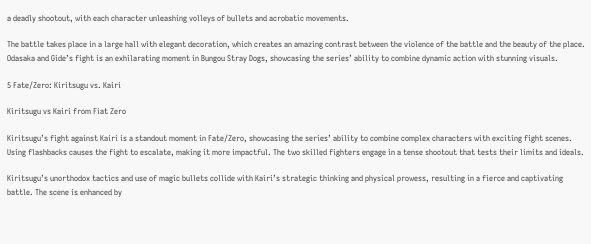a deadly shootout, with each character unleashing volleys of bullets and acrobatic movements.

The battle takes place in a large hall with elegant decoration, which creates an amazing contrast between the violence of the battle and the beauty of the place. Odasaka and Gide’s fight is an exhilarating moment in Bungou Stray Dogs, showcasing the series’ ability to combine dynamic action with stunning visuals.

5 Fate/Zero: Kiritsugu vs. Kairi

Kiritsugu vs Kairi from Fiat Zero

Kiritsugu’s fight against Kairi is a standout moment in Fate/Zero, showcasing the series’ ability to combine complex characters with exciting fight scenes. Using flashbacks causes the fight to escalate, making it more impactful. The two skilled fighters engage in a tense shootout that tests their limits and ideals.

Kiritsugu’s unorthodox tactics and use of magic bullets collide with Kairi’s strategic thinking and physical prowess, resulting in a fierce and captivating battle. The scene is enhanced by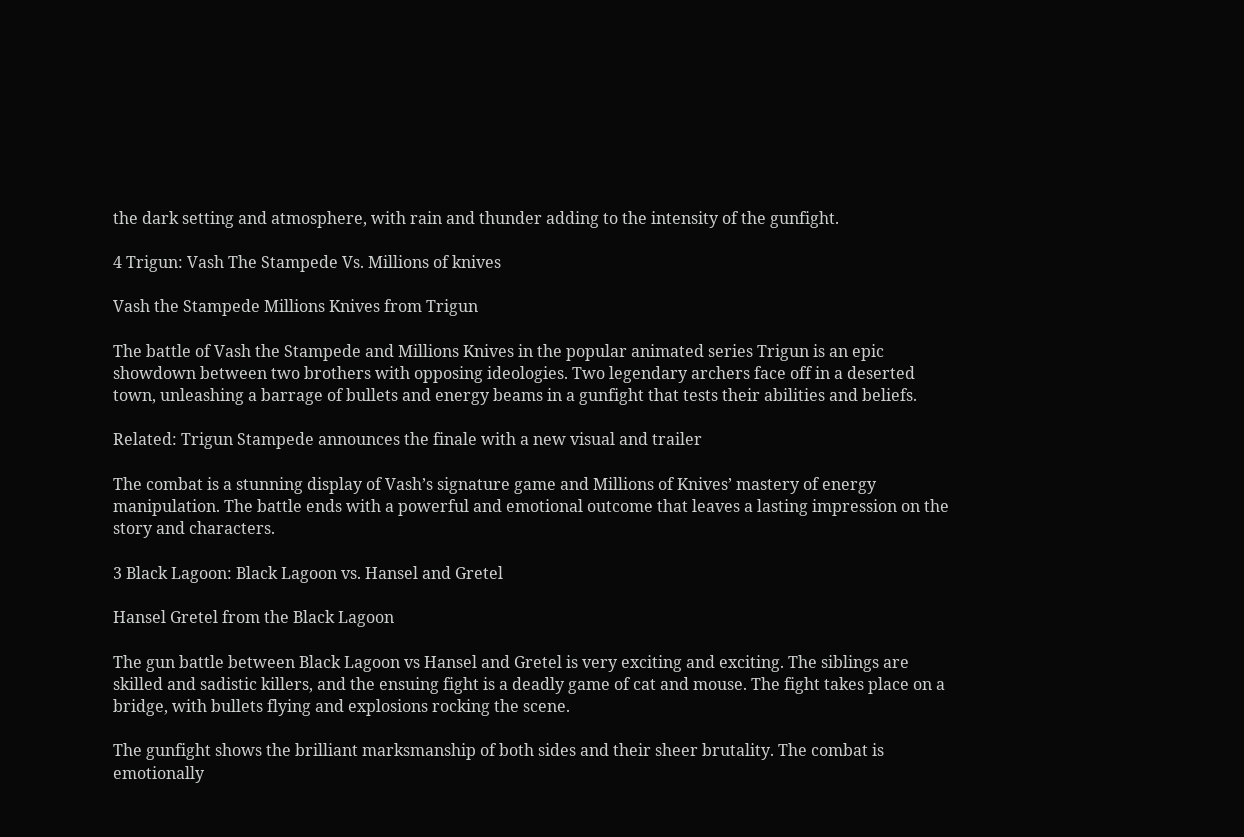the dark setting and atmosphere, with rain and thunder adding to the intensity of the gunfight.

4 Trigun: Vash The Stampede Vs. Millions of knives

Vash the Stampede Millions Knives from Trigun

The battle of Vash the Stampede and Millions Knives in the popular animated series Trigun is an epic showdown between two brothers with opposing ideologies. Two legendary archers face off in a deserted town, unleashing a barrage of bullets and energy beams in a gunfight that tests their abilities and beliefs.

Related: Trigun Stampede announces the finale with a new visual and trailer

The combat is a stunning display of Vash’s signature game and Millions of Knives’ mastery of energy manipulation. The battle ends with a powerful and emotional outcome that leaves a lasting impression on the story and characters.

3 Black Lagoon: Black Lagoon vs. Hansel and Gretel

Hansel Gretel from the Black Lagoon

The gun battle between Black Lagoon vs Hansel and Gretel is very exciting and exciting. The siblings are skilled and sadistic killers, and the ensuing fight is a deadly game of cat and mouse. The fight takes place on a bridge, with bullets flying and explosions rocking the scene.

The gunfight shows the brilliant marksmanship of both sides and their sheer brutality. The combat is emotionally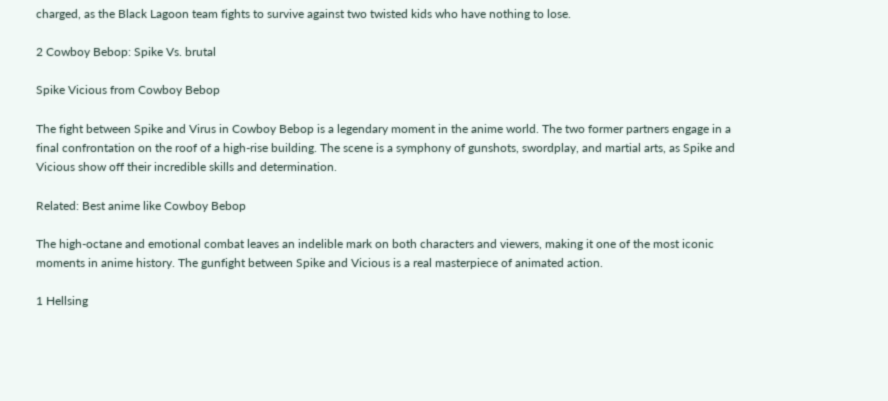charged, as the Black Lagoon team fights to survive against two twisted kids who have nothing to lose.

2 Cowboy Bebop: Spike Vs. brutal

Spike Vicious from Cowboy Bebop

The fight between Spike and Virus in Cowboy Bebop is a legendary moment in the anime world. The two former partners engage in a final confrontation on the roof of a high-rise building. The scene is a symphony of gunshots, swordplay, and martial arts, as Spike and Vicious show off their incredible skills and determination.

Related: Best anime like Cowboy Bebop

The high-octane and emotional combat leaves an indelible mark on both characters and viewers, making it one of the most iconic moments in anime history. The gunfight between Spike and Vicious is a real masterpiece of animated action.

1 Hellsing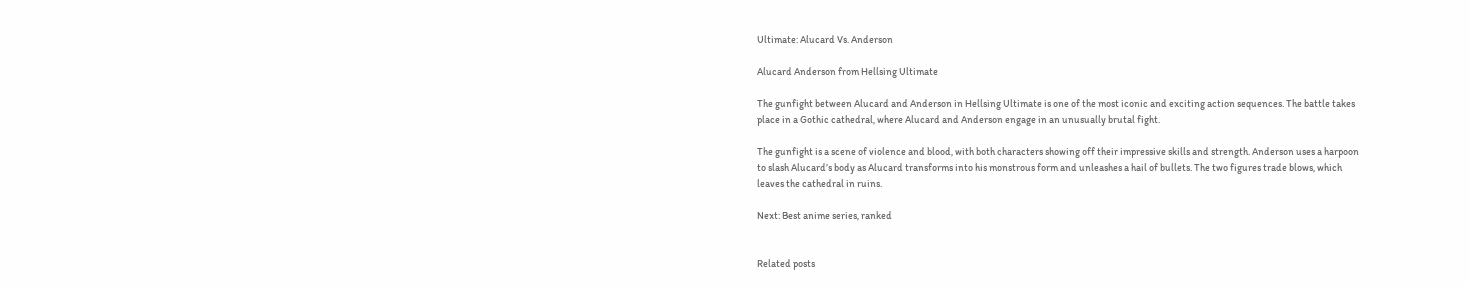Ultimate: Alucard Vs. Anderson

Alucard Anderson from Hellsing Ultimate

The gunfight between Alucard and Anderson in Hellsing Ultimate is one of the most iconic and exciting action sequences. The battle takes place in a Gothic cathedral, where Alucard and Anderson engage in an unusually brutal fight.

The gunfight is a scene of violence and blood, with both characters showing off their impressive skills and strength. Anderson uses a harpoon to slash Alucard’s body as Alucard transforms into his monstrous form and unleashes a hail of bullets. The two figures trade blows, which leaves the cathedral in ruins.

Next: Best anime series, ranked


Related posts